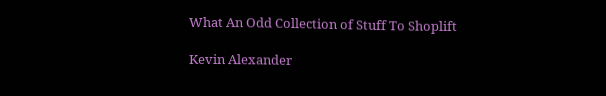What An Odd Collection of Stuff To Shoplift

Kevin Alexander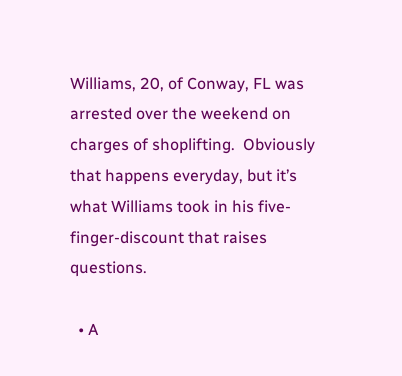Williams, 20, of Conway, FL was arrested over the weekend on charges of shoplifting.  Obviously that happens everyday, but it’s what Williams took in his five-finger-discount that raises questions.

  • A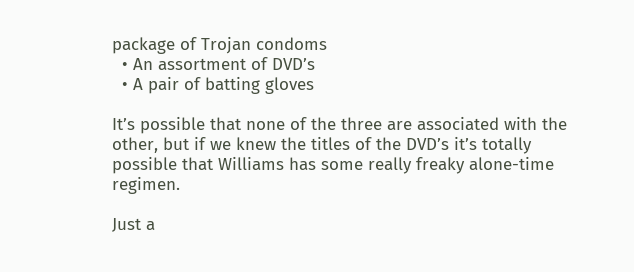package of Trojan condoms
  • An assortment of DVD’s
  • A pair of batting gloves

It’s possible that none of the three are associated with the other, but if we knew the titles of the DVD’s it’s totally possible that Williams has some really freaky alone-time regimen.

Just a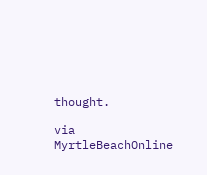thought.

via MyrtleBeachOnline